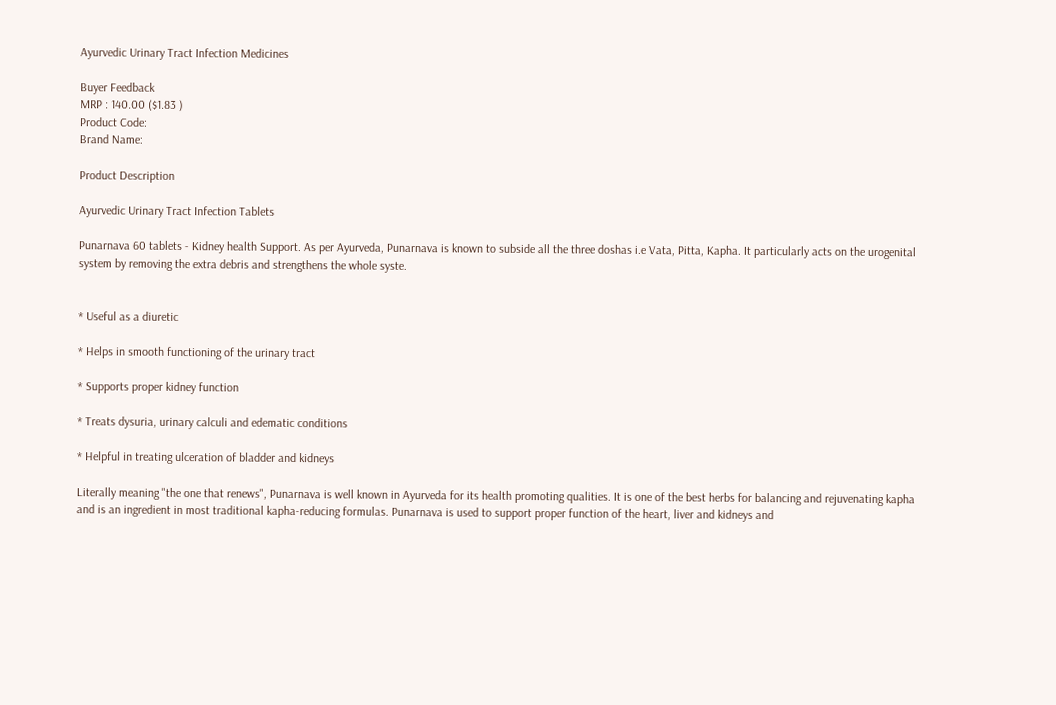Ayurvedic Urinary Tract Infection Medicines

Buyer Feedback
MRP : 140.00 ($1.83 )
Product Code:
Brand Name:

Product Description

Ayurvedic Urinary Tract Infection Tablets

Punarnava 60 tablets - Kidney health Support. As per Ayurveda, Punarnava is known to subside all the three doshas i.e Vata, Pitta, Kapha. It particularly acts on the urogenital system by removing the extra debris and strengthens the whole syste.


* Useful as a diuretic

* Helps in smooth functioning of the urinary tract

* Supports proper kidney function

* Treats dysuria, urinary calculi and edematic conditions

* Helpful in treating ulceration of bladder and kidneys

Literally meaning "the one that renews", Punarnava is well known in Ayurveda for its health promoting qualities. It is one of the best herbs for balancing and rejuvenating kapha and is an ingredient in most traditional kapha-reducing formulas. Punarnava is used to support proper function of the heart, liver and kidneys and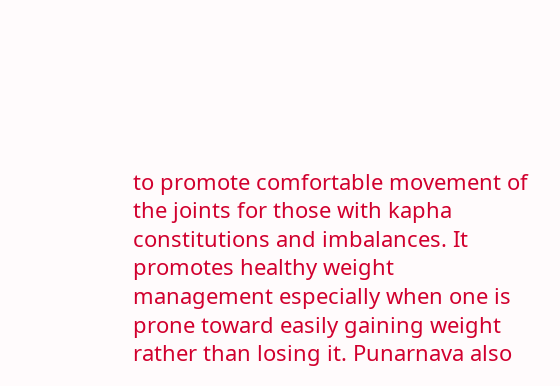to promote comfortable movement of the joints for those with kapha constitutions and imbalances. It promotes healthy weight management especially when one is prone toward easily gaining weight rather than losing it. Punarnava also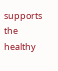supports the healthy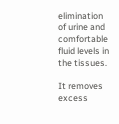elimination of urine and comfortable fluid levels in the tissues.

It removes excess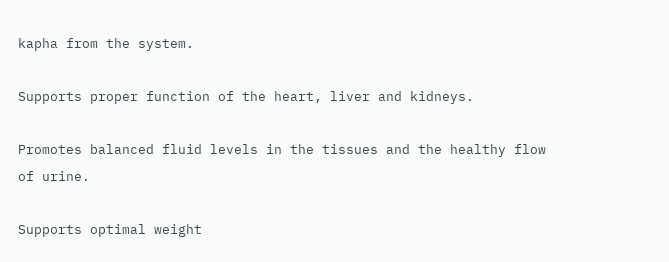kapha from the system.

Supports proper function of the heart, liver and kidneys.

Promotes balanced fluid levels in the tissues and the healthy flow of urine.

Supports optimal weight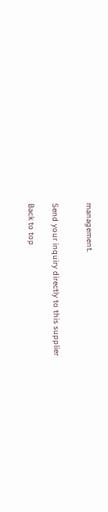management.


Send your inquiry directly to this supplier

Back to top